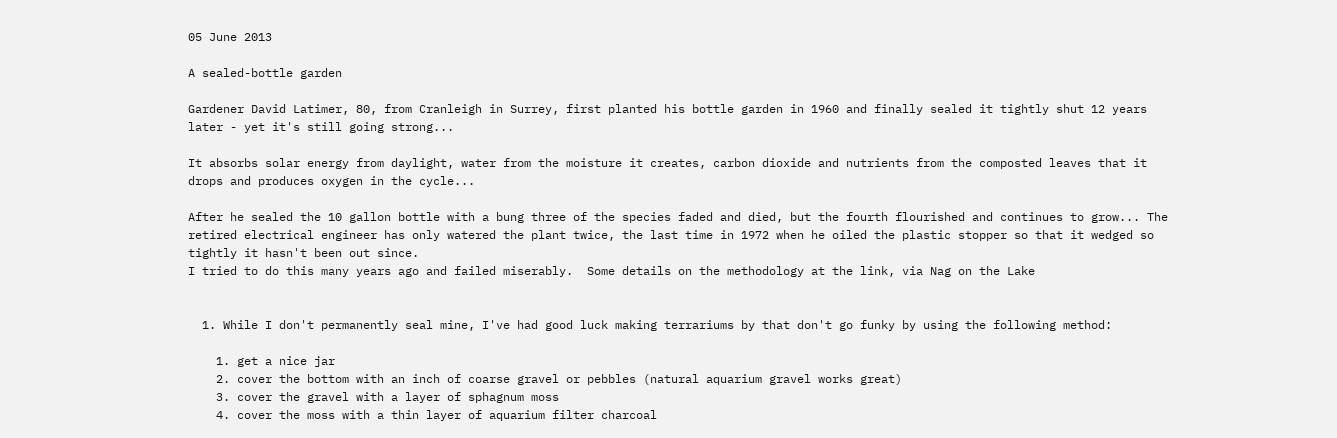05 June 2013

A sealed-bottle garden

Gardener David Latimer, 80, from Cranleigh in Surrey, first planted his bottle garden in 1960 and finally sealed it tightly shut 12 years later - yet it's still going strong...

It absorbs solar energy from daylight, water from the moisture it creates, carbon dioxide and nutrients from the composted leaves that it drops and produces oxygen in the cycle...

After he sealed the 10 gallon bottle with a bung three of the species faded and died, but the fourth flourished and continues to grow... The retired electrical engineer has only watered the plant twice, the last time in 1972 when he oiled the plastic stopper so that it wedged so tightly it hasn't been out since.
I tried to do this many years ago and failed miserably.  Some details on the methodology at the link, via Nag on the Lake


  1. While I don't permanently seal mine, I've had good luck making terrariums by that don't go funky by using the following method:

    1. get a nice jar
    2. cover the bottom with an inch of coarse gravel or pebbles (natural aquarium gravel works great)
    3. cover the gravel with a layer of sphagnum moss
    4. cover the moss with a thin layer of aquarium filter charcoal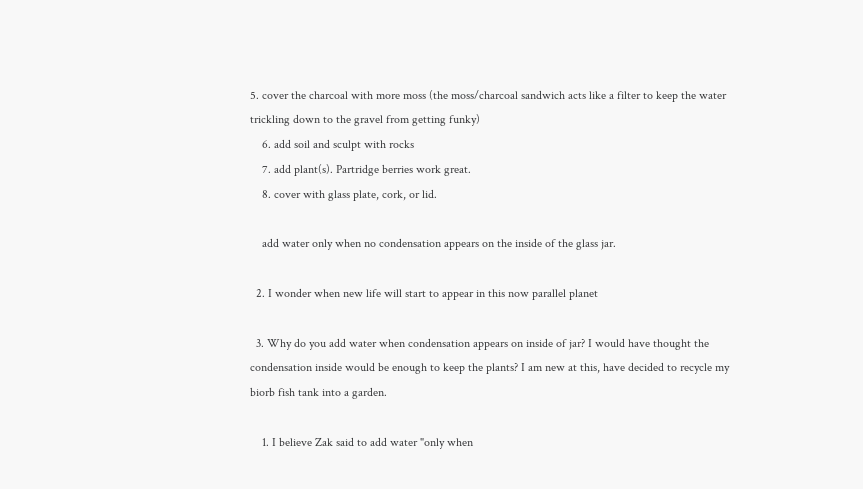5. cover the charcoal with more moss (the moss/charcoal sandwich acts like a filter to keep the water trickling down to the gravel from getting funky)
    6. add soil and sculpt with rocks
    7. add plant(s). Partridge berries work great.
    8. cover with glass plate, cork, or lid.

    add water only when no condensation appears on the inside of the glass jar.

  2. I wonder when new life will start to appear in this now parallel planet

  3. Why do you add water when condensation appears on inside of jar? I would have thought the condensation inside would be enough to keep the plants? I am new at this, have decided to recycle my biorb fish tank into a garden.

    1. I believe Zak said to add water "only when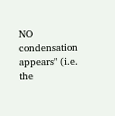NO condensation appears" (i.e. the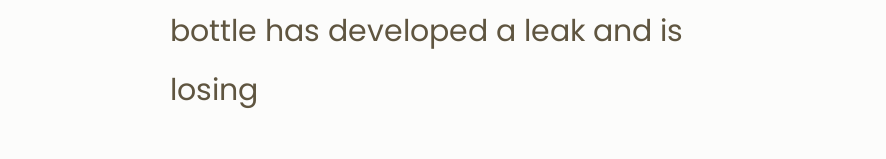bottle has developed a leak and is losing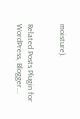moisture).


Related Posts Plugin for WordPress, Blogger...